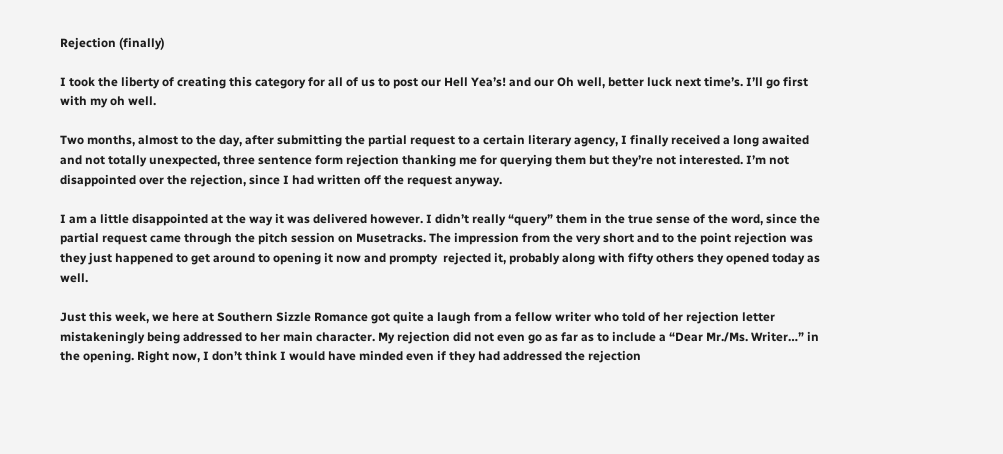Rejection (finally)

I took the liberty of creating this category for all of us to post our Hell Yea’s! and our Oh well, better luck next time’s. I’ll go first with my oh well.

Two months, almost to the day, after submitting the partial request to a certain literary agency, I finally received a long awaited and not totally unexpected, three sentence form rejection thanking me for querying them but they’re not interested. I’m not disappointed over the rejection, since I had written off the request anyway.

I am a little disappointed at the way it was delivered however. I didn’t really “query” them in the true sense of the word, since the partial request came through the pitch session on Musetracks. The impression from the very short and to the point rejection was they just happened to get around to opening it now and prompty  rejected it, probably along with fifty others they opened today as well.

Just this week, we here at Southern Sizzle Romance got quite a laugh from a fellow writer who told of her rejection letter mistakeningly being addressed to her main character. My rejection did not even go as far as to include a “Dear Mr./Ms. Writer…” in the opening. Right now, I don’t think I would have minded even if they had addressed the rejection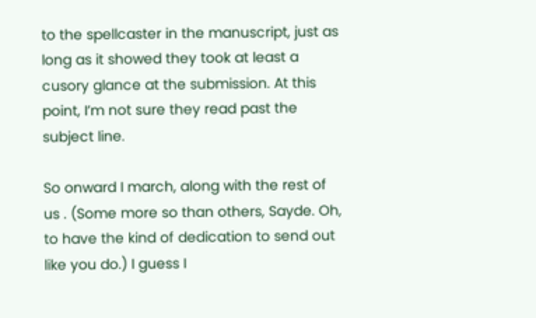to the spellcaster in the manuscript, just as long as it showed they took at least a cusory glance at the submission. At this point, I’m not sure they read past the subject line.

So onward I march, along with the rest of us . (Some more so than others, Sayde. Oh, to have the kind of dedication to send out  like you do.) I guess I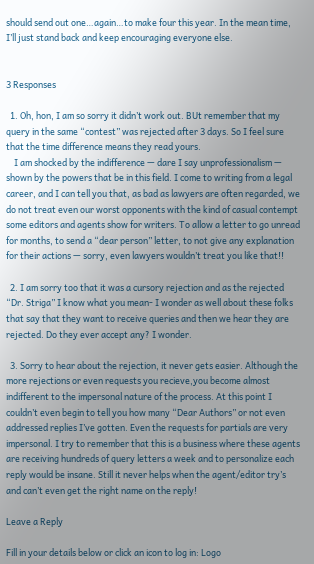should send out one…again…to make four this year. In the mean time, I’ll just stand back and keep encouraging everyone else.


3 Responses

  1. Oh, hon, I am so sorry it didn’t work out. BUt remember that my query in the same “contest” was rejected after 3 days. So I feel sure that the time difference means they read yours.
    I am shocked by the indifference — dare I say unprofessionalism — shown by the powers that be in this field. I come to writing from a legal career, and I can tell you that, as bad as lawyers are often regarded, we do not treat even our worst opponents with the kind of casual contempt some editors and agents show for writers. To allow a letter to go unread for months, to send a “dear person” letter, to not give any explanation for their actions — sorry, even lawyers wouldn’t treat you like that!!

  2. I am sorry too that it was a cursory rejection and as the rejected “Dr. Striga” I know what you mean- I wonder as well about these folks that say that they want to receive queries and then we hear they are rejected. Do they ever accept any? I wonder.

  3. Sorry to hear about the rejection, it never gets easier. Although the more rejections or even requests you recieve,you become almost indifferent to the impersonal nature of the process. At this point I couldn’t even begin to tell you how many “Dear Authors” or not even addressed replies I’ve gotten. Even the requests for partials are very impersonal. I try to remember that this is a business where these agents are receiving hundreds of query letters a week and to personalize each reply would be insane. Still it never helps when the agent/editor try’s and can’t even get the right name on the reply!

Leave a Reply

Fill in your details below or click an icon to log in: Logo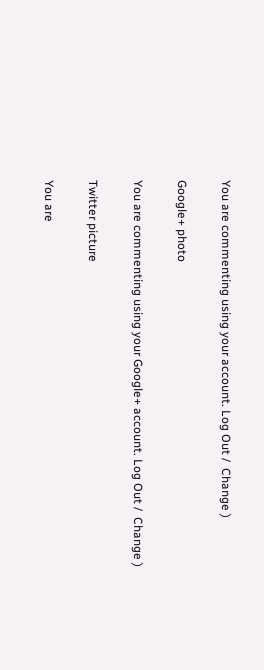You are commenting using your account. Log Out /  Change )

Google+ photo

You are commenting using your Google+ account. Log Out /  Change )

Twitter picture

You are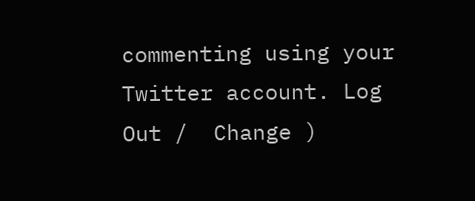commenting using your Twitter account. Log Out /  Change )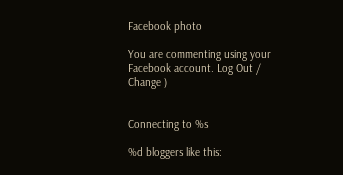Facebook photo

You are commenting using your Facebook account. Log Out /  Change )


Connecting to %s

%d bloggers like this: